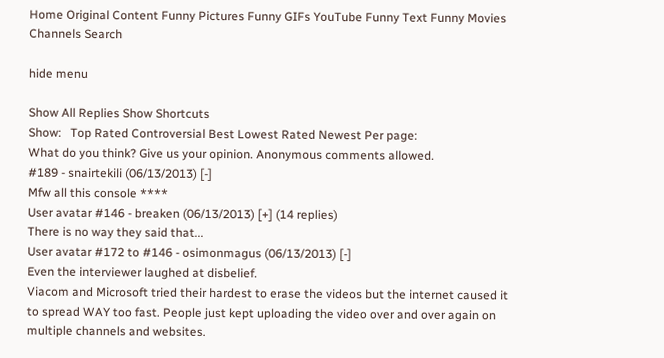Home Original Content Funny Pictures Funny GIFs YouTube Funny Text Funny Movies Channels Search

hide menu

Show All Replies Show Shortcuts
Show:   Top Rated Controversial Best Lowest Rated Newest Per page:
What do you think? Give us your opinion. Anonymous comments allowed.
#189 - snairtekili (06/13/2013) [-]
Mfw all this console ****
User avatar #146 - breaken (06/13/2013) [+] (14 replies)
There is no way they said that...
User avatar #172 to #146 - osimonmagus (06/13/2013) [-]
Even the interviewer laughed at disbelief.
Viacom and Microsoft tried their hardest to erase the videos but the internet caused it to spread WAY too fast. People just kept uploading the video over and over again on multiple channels and websites.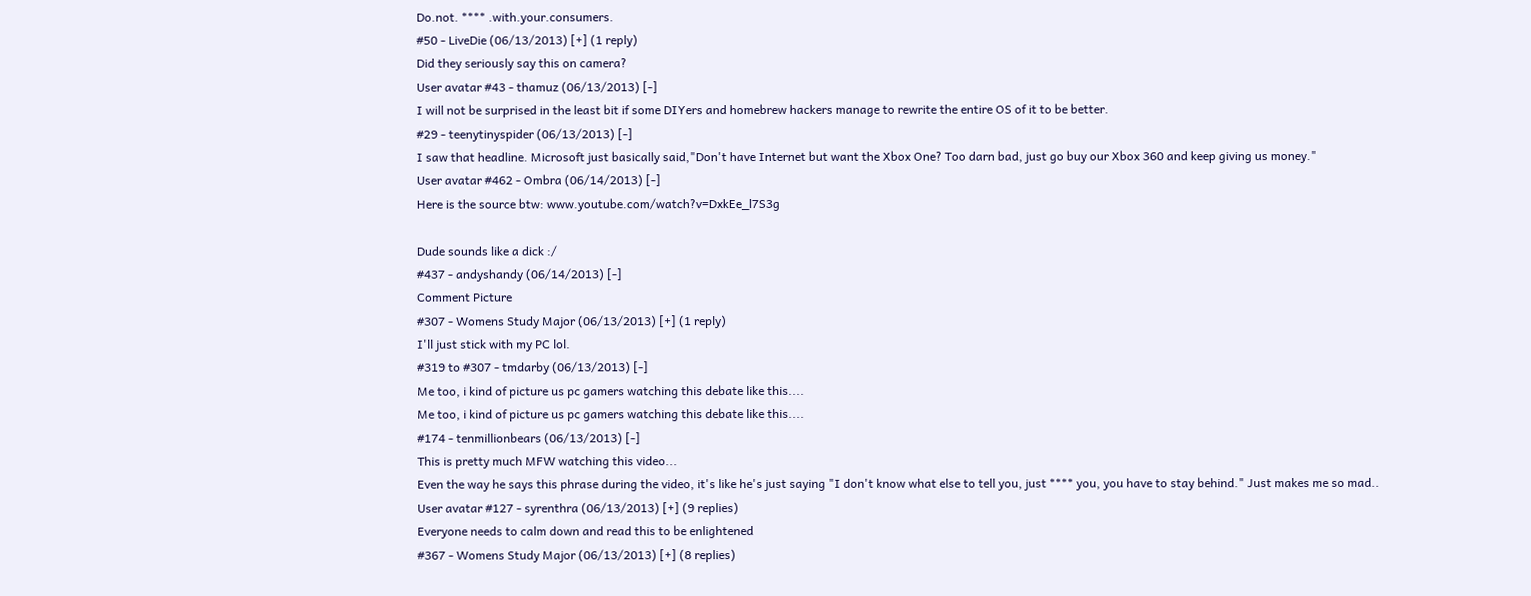Do.not. **** .with.your.consumers.
#50 - LiveDie (06/13/2013) [+] (1 reply)
Did they seriously say this on camera?
User avatar #43 - thamuz (06/13/2013) [-]
I will not be surprised in the least bit if some DIYers and homebrew hackers manage to rewrite the entire OS of it to be better.
#29 - teenytinyspider (06/13/2013) [-]
I saw that headline. Microsoft just basically said,"Don't have Internet but want the Xbox One? Too darn bad, just go buy our Xbox 360 and keep giving us money."
User avatar #462 - Ombra (06/14/2013) [-]
Here is the source btw: www.youtube.com/watch?v=DxkEe_l7S3g

Dude sounds like a dick :/
#437 - andyshandy (06/14/2013) [-]
Comment Picture
#307 - Womens Study Major (06/13/2013) [+] (1 reply)
I'll just stick with my PC lol.
#319 to #307 - tmdarby (06/13/2013) [-]
Me too, i kind of picture us pc gamers watching this debate like this....
Me too, i kind of picture us pc gamers watching this debate like this....
#174 - tenmillionbears (06/13/2013) [-]
This is pretty much MFW watching this video...
Even the way he says this phrase during the video, it's like he's just saying "I don't know what else to tell you, just **** you, you have to stay behind." Just makes me so mad..
User avatar #127 - syrenthra (06/13/2013) [+] (9 replies)
Everyone needs to calm down and read this to be enlightened
#367 - Womens Study Major (06/13/2013) [+] (8 replies)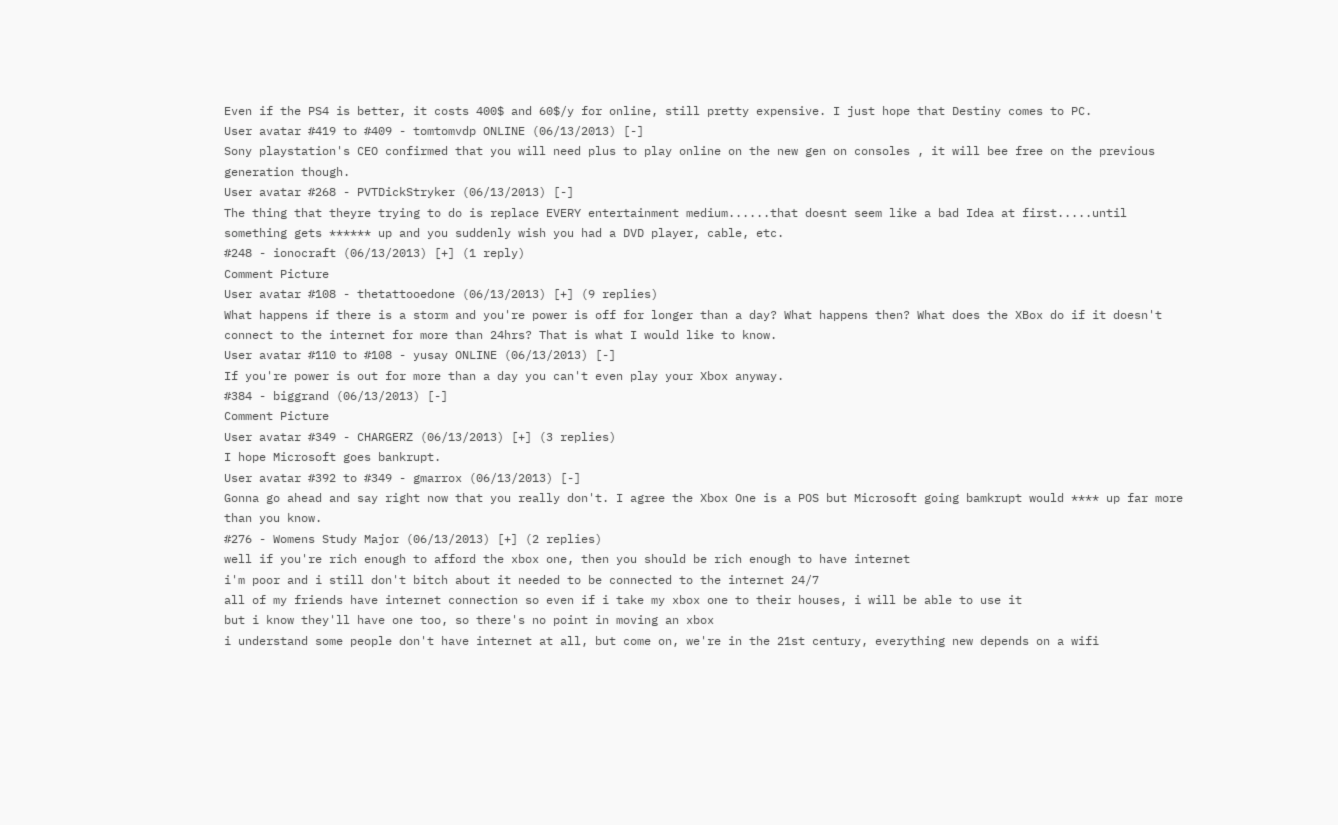Even if the PS4 is better, it costs 400$ and 60$/y for online, still pretty expensive. I just hope that Destiny comes to PC.
User avatar #419 to #409 - tomtomvdp ONLINE (06/13/2013) [-]
Sony playstation's CEO confirmed that you will need plus to play online on the new gen on consoles , it will bee free on the previous generation though.
User avatar #268 - PVTDickStryker (06/13/2013) [-]
The thing that theyre trying to do is replace EVERY entertainment medium......that doesnt seem like a bad Idea at first.....until something gets ****** up and you suddenly wish you had a DVD player, cable, etc.
#248 - ionocraft (06/13/2013) [+] (1 reply)
Comment Picture
User avatar #108 - thetattooedone (06/13/2013) [+] (9 replies)
What happens if there is a storm and you're power is off for longer than a day? What happens then? What does the XBox do if it doesn't connect to the internet for more than 24hrs? That is what I would like to know.
User avatar #110 to #108 - yusay ONLINE (06/13/2013) [-]
If you're power is out for more than a day you can't even play your Xbox anyway.
#384 - biggrand (06/13/2013) [-]
Comment Picture
User avatar #349 - CHARGERZ (06/13/2013) [+] (3 replies)
I hope Microsoft goes bankrupt.
User avatar #392 to #349 - gmarrox (06/13/2013) [-]
Gonna go ahead and say right now that you really don't. I agree the Xbox One is a POS but Microsoft going bamkrupt would **** up far more than you know.
#276 - Womens Study Major (06/13/2013) [+] (2 replies)
well if you're rich enough to afford the xbox one, then you should be rich enough to have internet
i'm poor and i still don't bitch about it needed to be connected to the internet 24/7
all of my friends have internet connection so even if i take my xbox one to their houses, i will be able to use it
but i know they'll have one too, so there's no point in moving an xbox
i understand some people don't have internet at all, but come on, we're in the 21st century, everything new depends on a wifi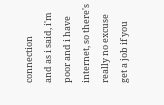connection
and as i said, i'm poor and i have internet, so there's really no excuse
get a job if you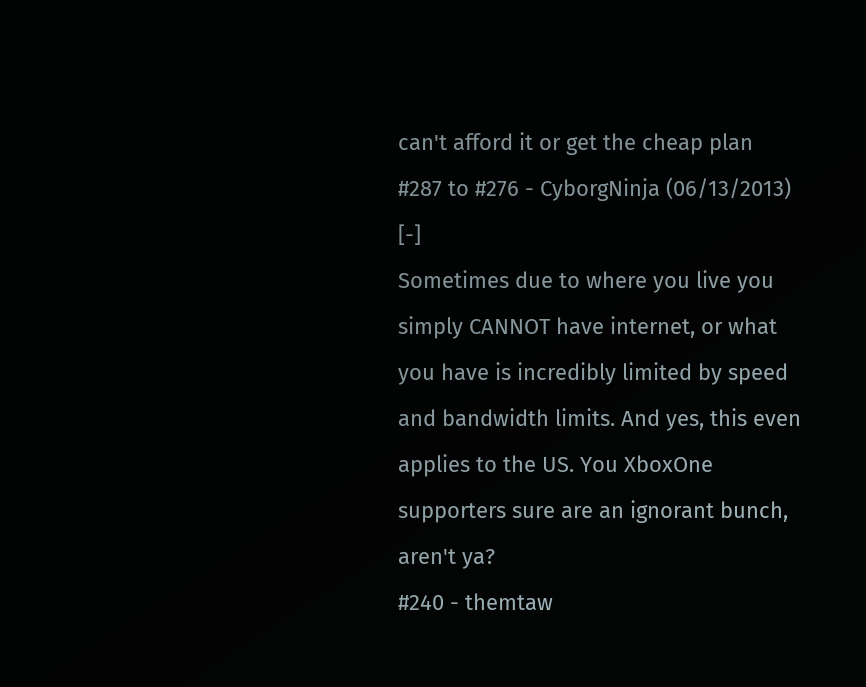can't afford it or get the cheap plan
#287 to #276 - CyborgNinja (06/13/2013) [-]
Sometimes due to where you live you simply CANNOT have internet, or what you have is incredibly limited by speed and bandwidth limits. And yes, this even applies to the US. You XboxOne supporters sure are an ignorant bunch, aren't ya?
#240 - themtaw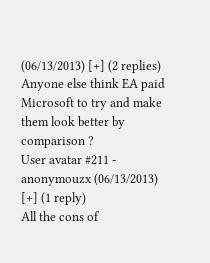(06/13/2013) [+] (2 replies)
Anyone else think EA paid Microsoft to try and make them look better by comparison ?
User avatar #211 - anonymouzx (06/13/2013) [+] (1 reply)
All the cons of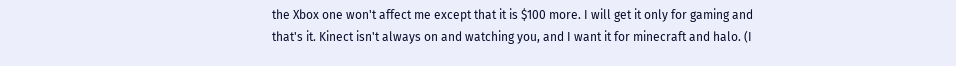the Xbox one won't affect me except that it is $100 more. I will get it only for gaming and that's it. Kinect isn't always on and watching you, and I want it for minecraft and halo. (I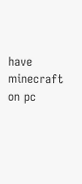have minecraft on pc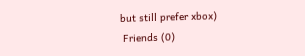but still prefer xbox)
 Friends (0)